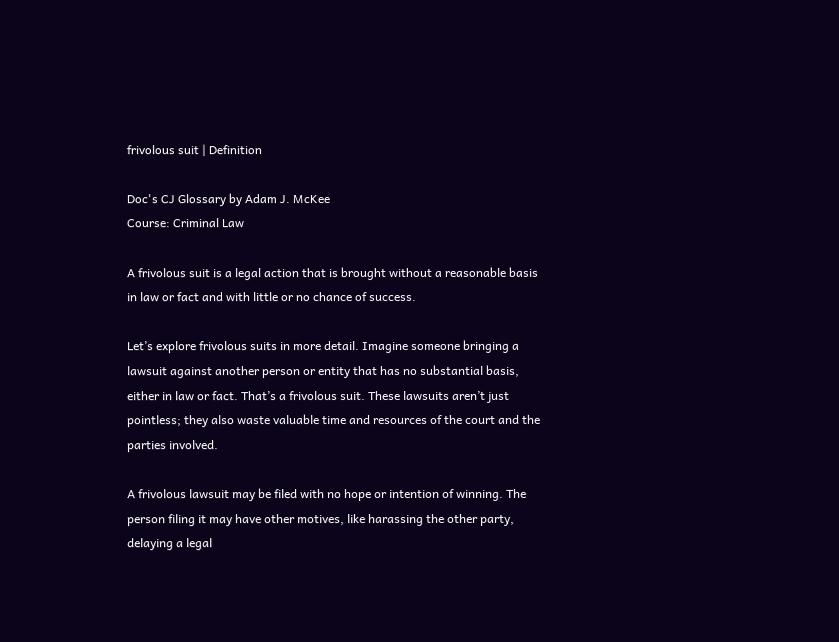frivolous suit | Definition

Doc's CJ Glossary by Adam J. McKee
Course: Criminal Law

A frivolous suit is a legal action that is brought without a reasonable basis in law or fact and with little or no chance of success.

Let’s explore frivolous suits in more detail. Imagine someone bringing a lawsuit against another person or entity that has no substantial basis, either in law or fact. That’s a frivolous suit. These lawsuits aren’t just pointless; they also waste valuable time and resources of the court and the parties involved.

A frivolous lawsuit may be filed with no hope or intention of winning. The person filing it may have other motives, like harassing the other party, delaying a legal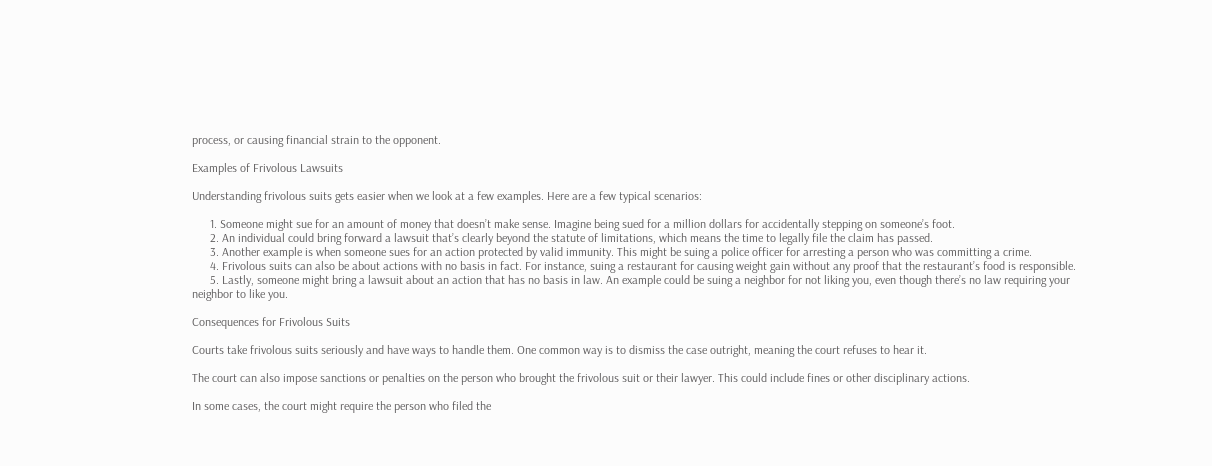process, or causing financial strain to the opponent.

Examples of Frivolous Lawsuits

Understanding frivolous suits gets easier when we look at a few examples. Here are a few typical scenarios:

      1. Someone might sue for an amount of money that doesn’t make sense. Imagine being sued for a million dollars for accidentally stepping on someone’s foot.
      2. An individual could bring forward a lawsuit that’s clearly beyond the statute of limitations, which means the time to legally file the claim has passed.
      3. Another example is when someone sues for an action protected by valid immunity. This might be suing a police officer for arresting a person who was committing a crime.
      4. Frivolous suits can also be about actions with no basis in fact. For instance, suing a restaurant for causing weight gain without any proof that the restaurant’s food is responsible.
      5. Lastly, someone might bring a lawsuit about an action that has no basis in law. An example could be suing a neighbor for not liking you, even though there’s no law requiring your neighbor to like you.

Consequences for Frivolous Suits

Courts take frivolous suits seriously and have ways to handle them. One common way is to dismiss the case outright, meaning the court refuses to hear it.

The court can also impose sanctions or penalties on the person who brought the frivolous suit or their lawyer. This could include fines or other disciplinary actions.

In some cases, the court might require the person who filed the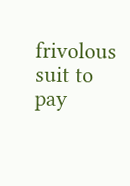frivolous suit to pay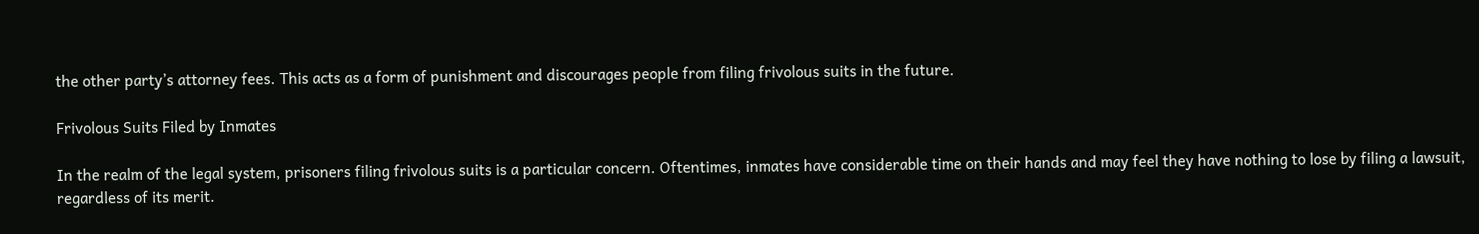the other party’s attorney fees. This acts as a form of punishment and discourages people from filing frivolous suits in the future.

Frivolous Suits Filed by Inmates

In the realm of the legal system, prisoners filing frivolous suits is a particular concern. Oftentimes, inmates have considerable time on their hands and may feel they have nothing to lose by filing a lawsuit, regardless of its merit.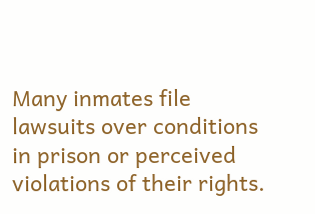Many inmates file lawsuits over conditions in prison or perceived violations of their rights.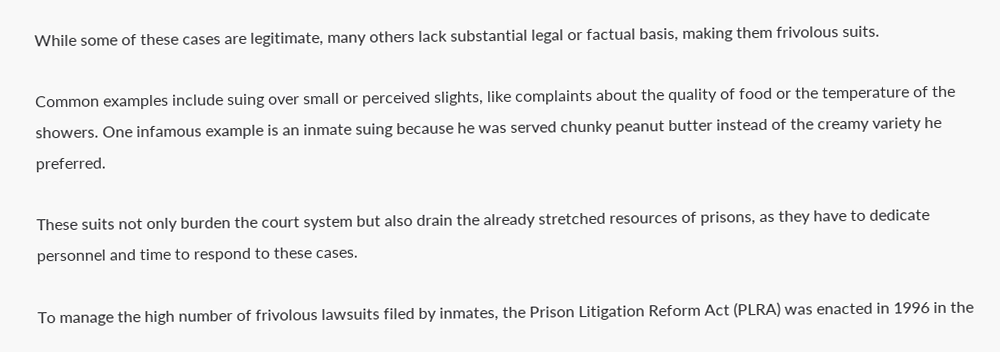While some of these cases are legitimate, many others lack substantial legal or factual basis, making them frivolous suits.

Common examples include suing over small or perceived slights, like complaints about the quality of food or the temperature of the showers. One infamous example is an inmate suing because he was served chunky peanut butter instead of the creamy variety he preferred.

These suits not only burden the court system but also drain the already stretched resources of prisons, as they have to dedicate personnel and time to respond to these cases.

To manage the high number of frivolous lawsuits filed by inmates, the Prison Litigation Reform Act (PLRA) was enacted in 1996 in the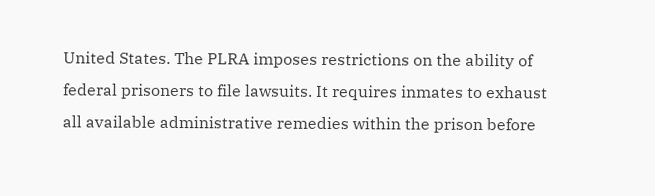United States. The PLRA imposes restrictions on the ability of federal prisoners to file lawsuits. It requires inmates to exhaust all available administrative remedies within the prison before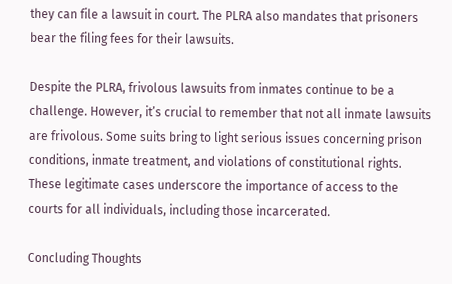they can file a lawsuit in court. The PLRA also mandates that prisoners bear the filing fees for their lawsuits.

Despite the PLRA, frivolous lawsuits from inmates continue to be a challenge. However, it’s crucial to remember that not all inmate lawsuits are frivolous. Some suits bring to light serious issues concerning prison conditions, inmate treatment, and violations of constitutional rights. These legitimate cases underscore the importance of access to the courts for all individuals, including those incarcerated.

Concluding Thoughts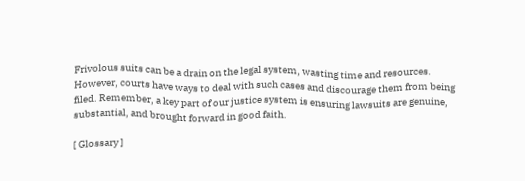Frivolous suits can be a drain on the legal system, wasting time and resources. However, courts have ways to deal with such cases and discourage them from being filed. Remember, a key part of our justice system is ensuring lawsuits are genuine, substantial, and brought forward in good faith.

[ Glossary ]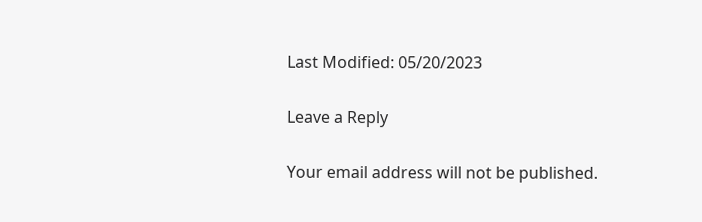Last Modified: 05/20/2023

Leave a Reply

Your email address will not be published.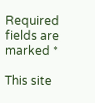Required fields are marked *

This site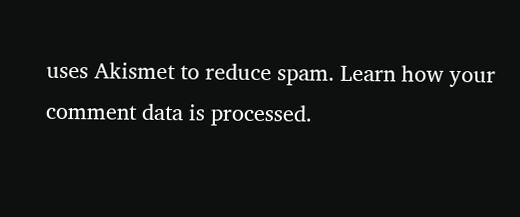uses Akismet to reduce spam. Learn how your comment data is processed.